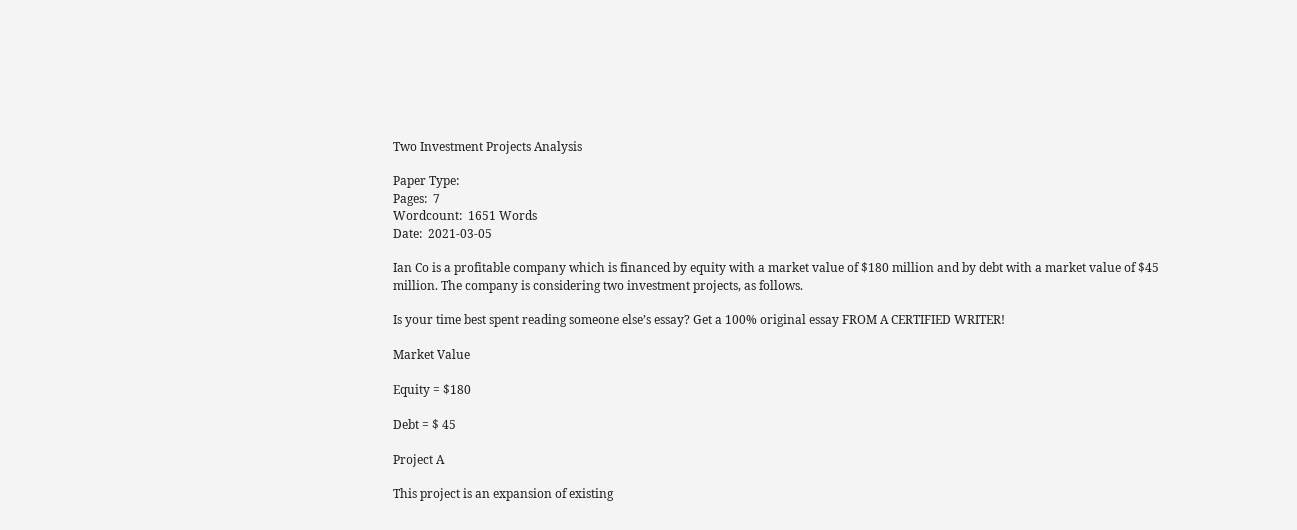Two Investment Projects Analysis

Paper Type:
Pages:  7
Wordcount:  1651 Words
Date:  2021-03-05

Ian Co is a profitable company which is financed by equity with a market value of $180 million and by debt with a market value of $45 million. The company is considering two investment projects, as follows.

Is your time best spent reading someone else’s essay? Get a 100% original essay FROM A CERTIFIED WRITER!

Market Value

Equity = $180

Debt = $ 45

Project A

This project is an expansion of existing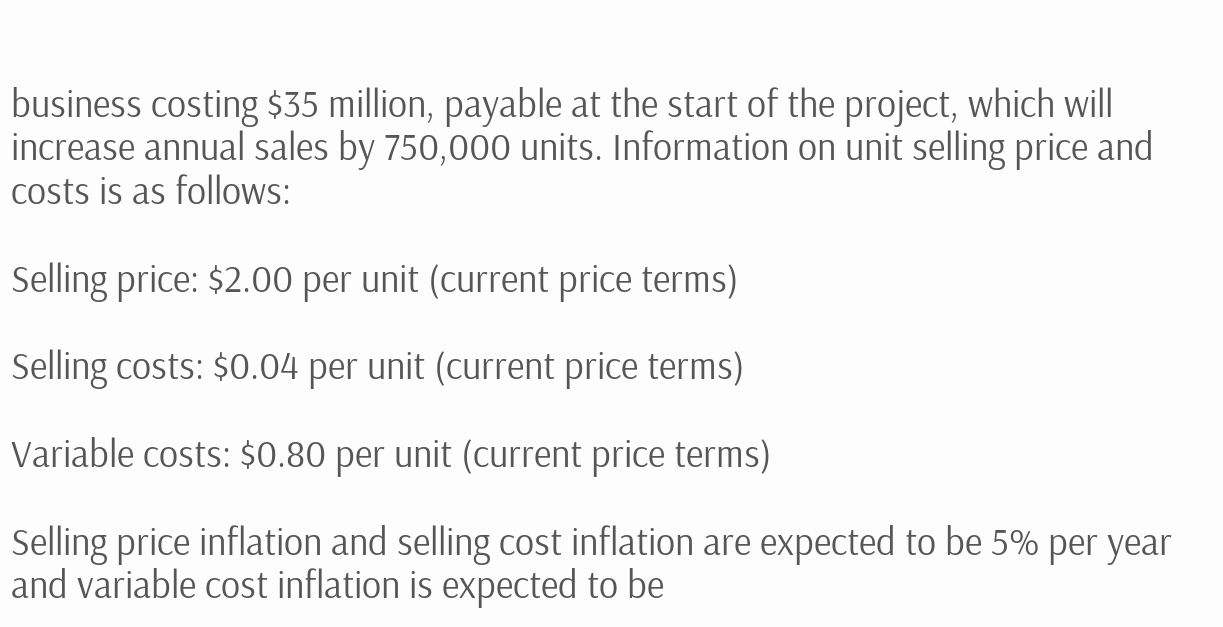business costing $35 million, payable at the start of the project, which will increase annual sales by 750,000 units. Information on unit selling price and costs is as follows:

Selling price: $2.00 per unit (current price terms)

Selling costs: $0.04 per unit (current price terms)

Variable costs: $0.80 per unit (current price terms)

Selling price inflation and selling cost inflation are expected to be 5% per year and variable cost inflation is expected to be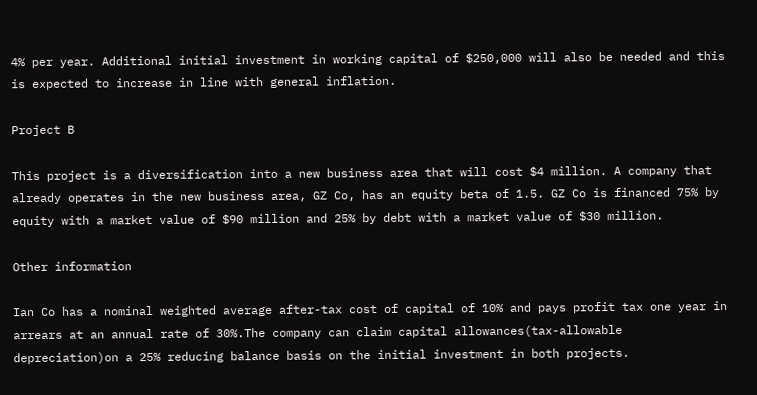4% per year. Additional initial investment in working capital of $250,000 will also be needed and this is expected to increase in line with general inflation.

Project B

This project is a diversification into a new business area that will cost $4 million. A company that already operates in the new business area, GZ Co, has an equity beta of 1.5. GZ Co is financed 75% by equity with a market value of $90 million and 25% by debt with a market value of $30 million.

Other information

Ian Co has a nominal weighted average after-tax cost of capital of 10% and pays profit tax one year in arrears at an annual rate of 30%.The company can claim capital allowances(tax-allowable depreciation)on a 25% reducing balance basis on the initial investment in both projects.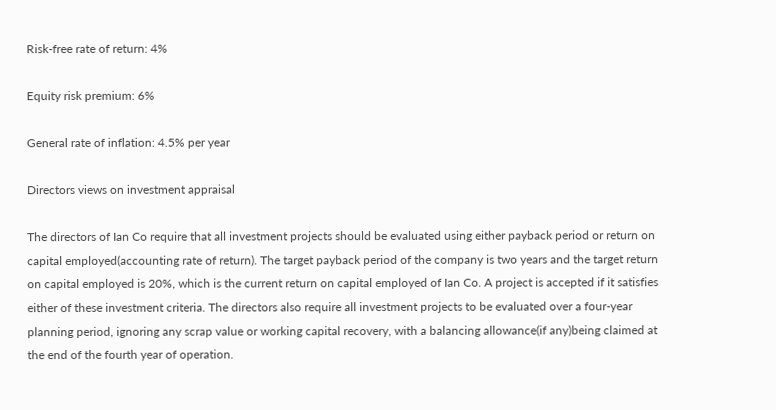Risk-free rate of return: 4%

Equity risk premium: 6%

General rate of inflation: 4.5% per year

Directors views on investment appraisal

The directors of Ian Co require that all investment projects should be evaluated using either payback period or return on capital employed(accounting rate of return). The target payback period of the company is two years and the target return on capital employed is 20%, which is the current return on capital employed of Ian Co. A project is accepted if it satisfies either of these investment criteria. The directors also require all investment projects to be evaluated over a four-year planning period, ignoring any scrap value or working capital recovery, with a balancing allowance(if any)being claimed at the end of the fourth year of operation.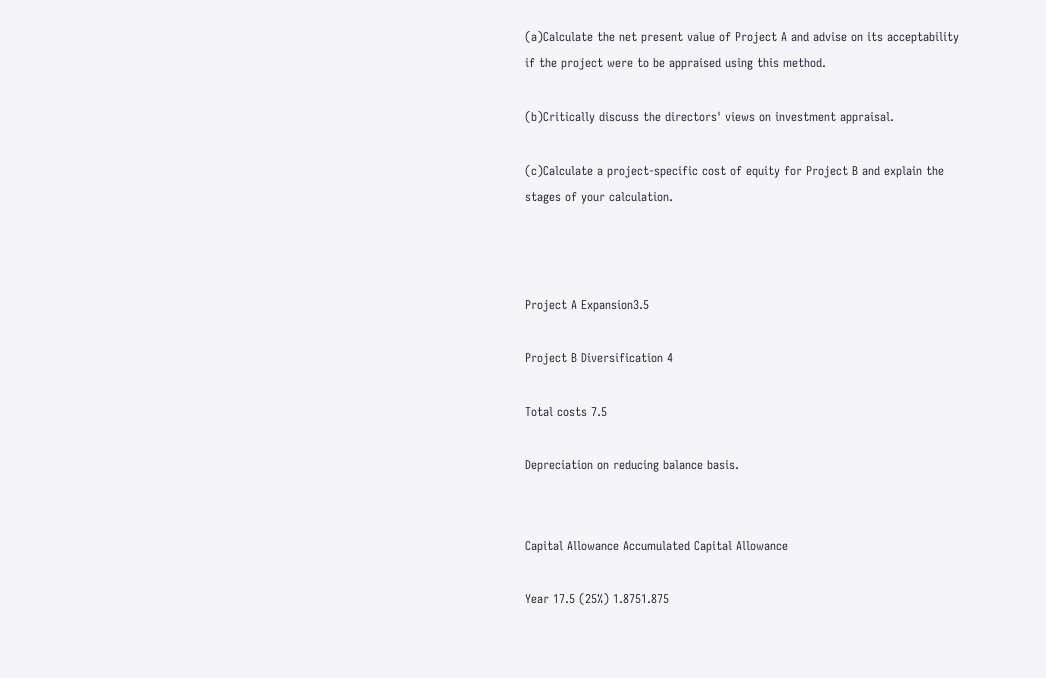(a)Calculate the net present value of Project A and advise on its acceptability if the project were to be appraised using this method.

(b)Critically discuss the directors' views on investment appraisal.

(c)Calculate a project-specific cost of equity for Project B and explain the stages of your calculation.



Project A Expansion3.5

Project B Diversification 4

Total costs 7.5

Depreciation on reducing balance basis.


Capital Allowance Accumulated Capital Allowance

Year 17.5 (25%) 1.8751.875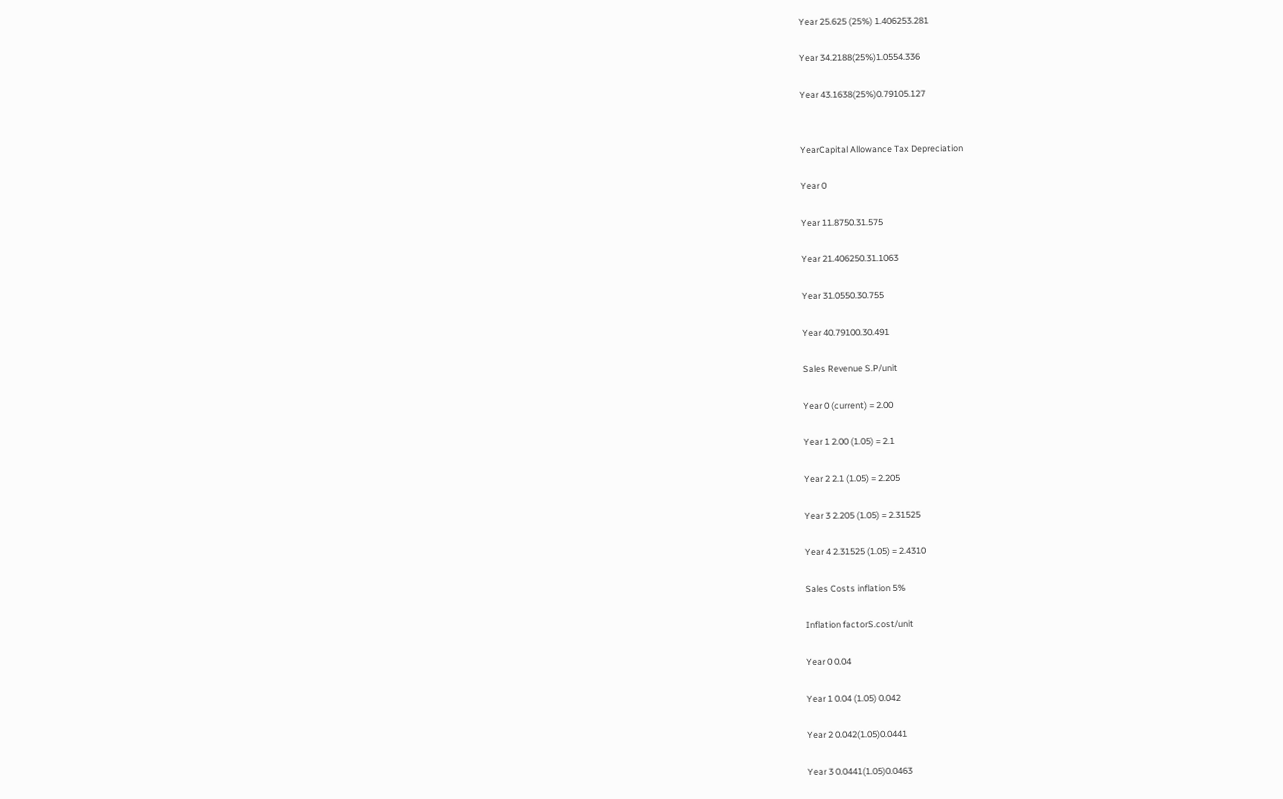Year 25.625 (25%) 1.406253.281

Year 34.2188(25%)1.0554.336

Year 43.1638(25%)0.79105.127


YearCapital Allowance Tax Depreciation

Year 0

Year 11.8750.31.575

Year 21.406250.31.1063

Year 31.0550.30.755

Year 40.79100.30.491

Sales Revenue S.P/unit

Year 0 (current) = 2.00

Year 1 2.00 (1.05) = 2.1

Year 2 2.1 (1.05) = 2.205

Year 3 2.205 (1.05) = 2.31525

Year 4 2.31525 (1.05) = 2.4310

Sales Costs inflation 5%

Inflation factorS.cost/unit

Year 0 0.04

Year 1 0.04 (1.05) 0.042

Year 2 0.042(1.05)0.0441

Year 3 0.0441(1.05)0.0463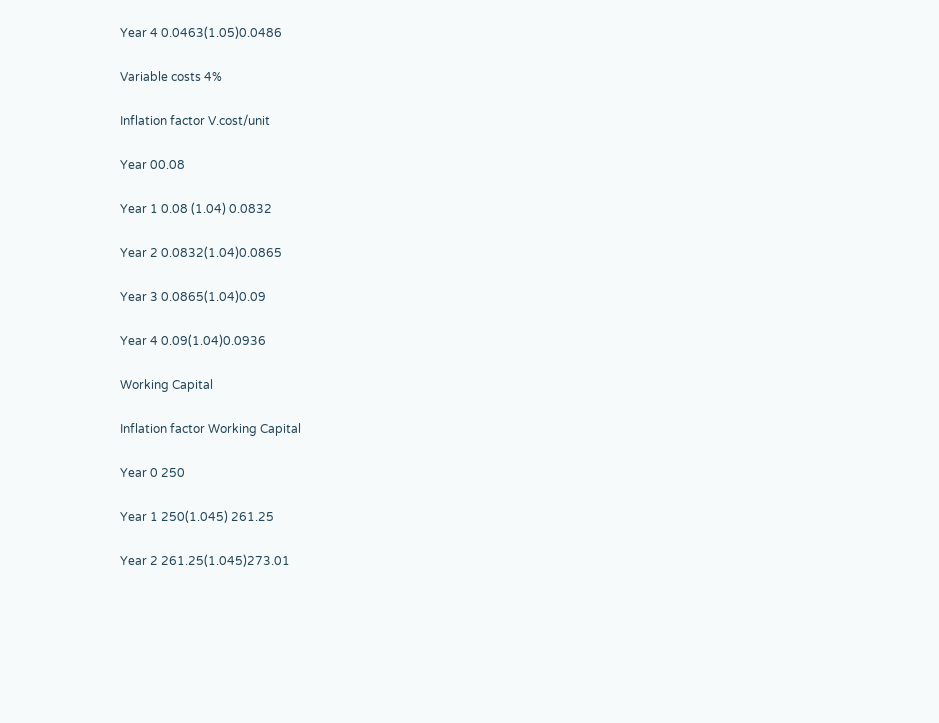Year 4 0.0463(1.05)0.0486

Variable costs 4%

Inflation factor V.cost/unit

Year 00.08

Year 1 0.08 (1.04) 0.0832

Year 2 0.0832(1.04)0.0865

Year 3 0.0865(1.04)0.09

Year 4 0.09(1.04)0.0936

Working Capital

Inflation factor Working Capital

Year 0 250

Year 1 250(1.045) 261.25

Year 2 261.25(1.045)273.01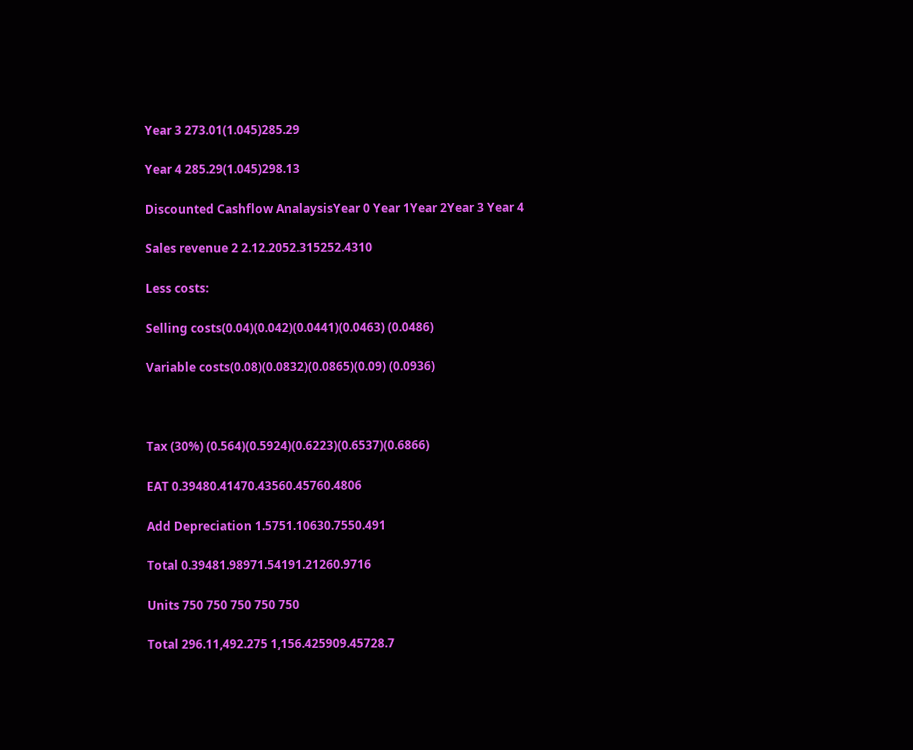Year 3 273.01(1.045)285.29

Year 4 285.29(1.045)298.13

Discounted Cashflow AnalaysisYear 0 Year 1Year 2Year 3 Year 4

Sales revenue 2 2.12.2052.315252.4310

Less costs:

Selling costs(0.04)(0.042)(0.0441)(0.0463) (0.0486)

Variable costs(0.08)(0.0832)(0.0865)(0.09) (0.0936)



Tax (30%) (0.564)(0.5924)(0.6223)(0.6537)(0.6866)

EAT 0.39480.41470.43560.45760.4806

Add Depreciation 1.5751.10630.7550.491

Total 0.39481.98971.54191.21260.9716

Units 750 750 750 750 750

Total 296.11,492.275 1,156.425909.45728.7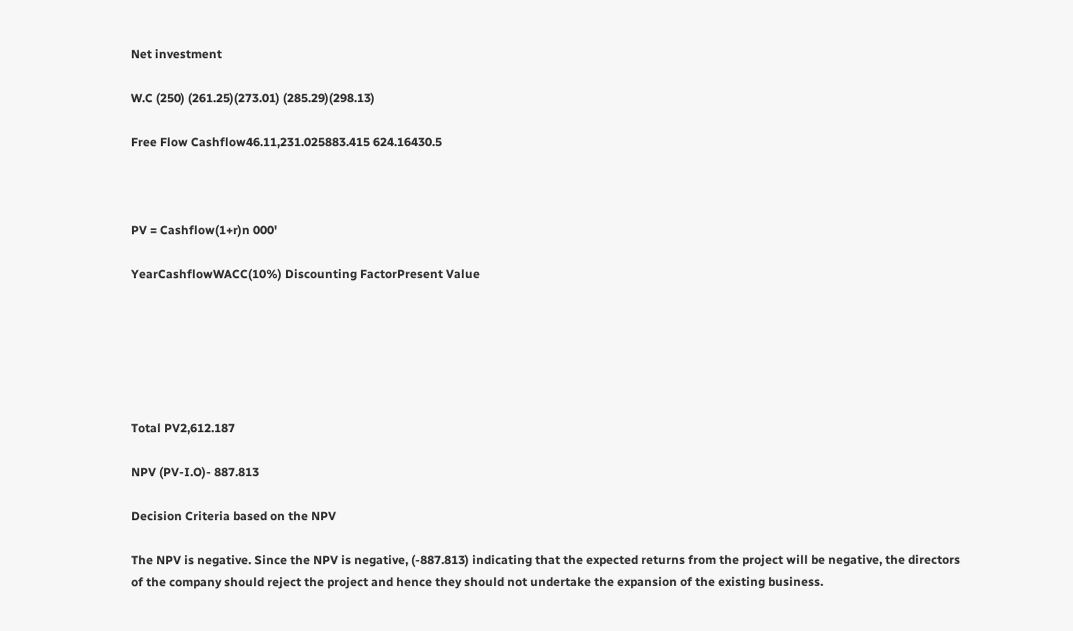Net investment

W.C (250) (261.25)(273.01) (285.29)(298.13)

Free Flow Cashflow46.11,231.025883.415 624.16430.5



PV = Cashflow(1+r)n 000'

YearCashflowWACC(10%) Discounting FactorPresent Value






Total PV2,612.187

NPV (PV-I.O)- 887.813

Decision Criteria based on the NPV

The NPV is negative. Since the NPV is negative, (-887.813) indicating that the expected returns from the project will be negative, the directors of the company should reject the project and hence they should not undertake the expansion of the existing business.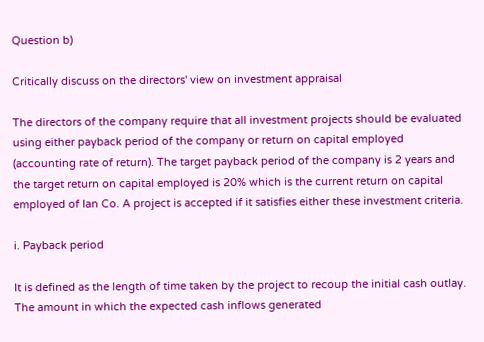Question b)

Critically discuss on the directors' view on investment appraisal

The directors of the company require that all investment projects should be evaluated using either payback period of the company or return on capital employed (accounting rate of return). The target payback period of the company is 2 years and the target return on capital employed is 20% which is the current return on capital employed of Ian Co. A project is accepted if it satisfies either these investment criteria.

i. Payback period

It is defined as the length of time taken by the project to recoup the initial cash outlay. The amount in which the expected cash inflows generated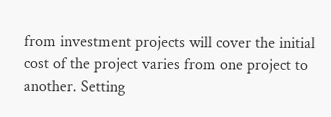from investment projects will cover the initial cost of the project varies from one project to another. Setting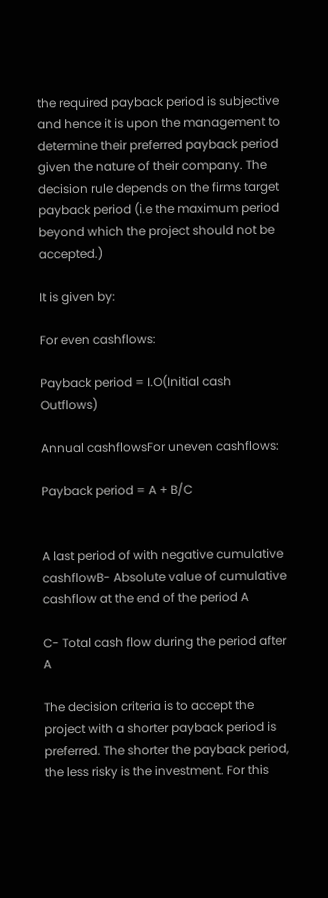the required payback period is subjective and hence it is upon the management to determine their preferred payback period given the nature of their company. The decision rule depends on the firms target payback period (i.e the maximum period beyond which the project should not be accepted.)

It is given by:

For even cashflows:

Payback period = I.O(Initial cash Outflows)

Annual cashflowsFor uneven cashflows:

Payback period = A + B/C


A last period of with negative cumulative cashflowB- Absolute value of cumulative cashflow at the end of the period A

C- Total cash flow during the period after A

The decision criteria is to accept the project with a shorter payback period is preferred. The shorter the payback period, the less risky is the investment. For this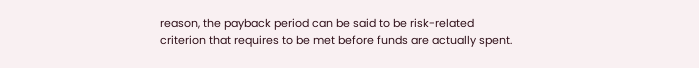reason, the payback period can be said to be risk-related criterion that requires to be met before funds are actually spent.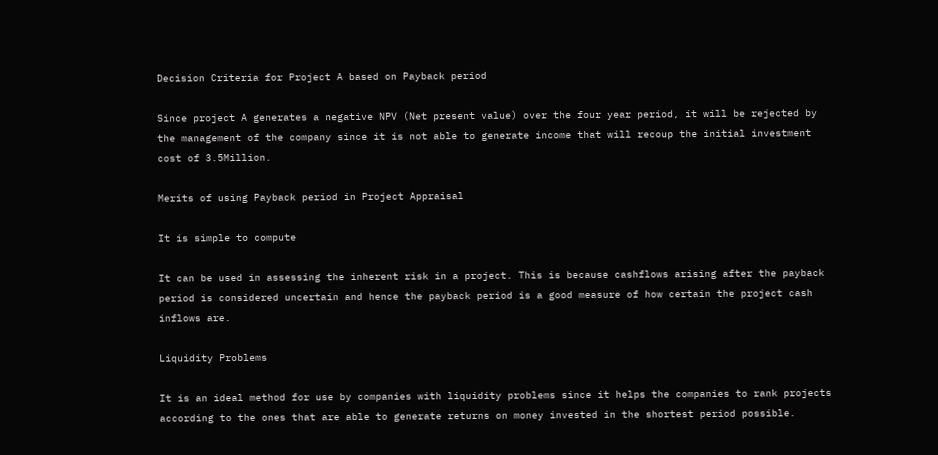Decision Criteria for Project A based on Payback period

Since project A generates a negative NPV (Net present value) over the four year period, it will be rejected by the management of the company since it is not able to generate income that will recoup the initial investment cost of 3.5Million.

Merits of using Payback period in Project Appraisal

It is simple to compute

It can be used in assessing the inherent risk in a project. This is because cashflows arising after the payback period is considered uncertain and hence the payback period is a good measure of how certain the project cash inflows are.

Liquidity Problems

It is an ideal method for use by companies with liquidity problems since it helps the companies to rank projects according to the ones that are able to generate returns on money invested in the shortest period possible.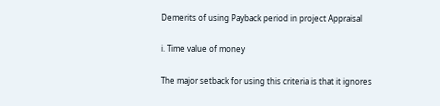Demerits of using Payback period in project Appraisal

i. Time value of money

The major setback for using this criteria is that it ignores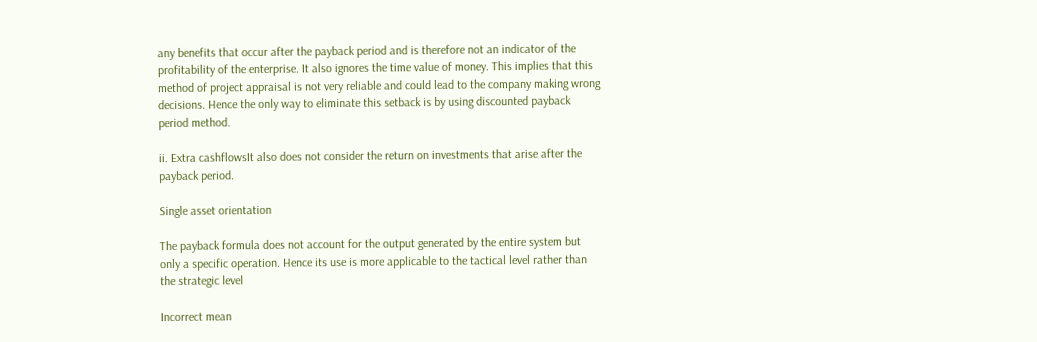any benefits that occur after the payback period and is therefore not an indicator of the profitability of the enterprise. It also ignores the time value of money. This implies that this method of project appraisal is not very reliable and could lead to the company making wrong decisions. Hence the only way to eliminate this setback is by using discounted payback period method.

ii. Extra cashflowsIt also does not consider the return on investments that arise after the payback period.

Single asset orientation

The payback formula does not account for the output generated by the entire system but only a specific operation. Hence its use is more applicable to the tactical level rather than the strategic level

Incorrect mean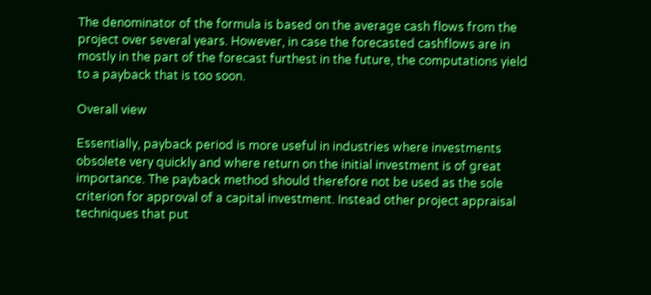The denominator of the formula is based on the average cash flows from the project over several years. However, in case the forecasted cashflows are in mostly in the part of the forecast furthest in the future, the computations yield to a payback that is too soon.

Overall view

Essentially, payback period is more useful in industries where investments obsolete very quickly and where return on the initial investment is of great importance. The payback method should therefore not be used as the sole criterion for approval of a capital investment. Instead other project appraisal techniques that put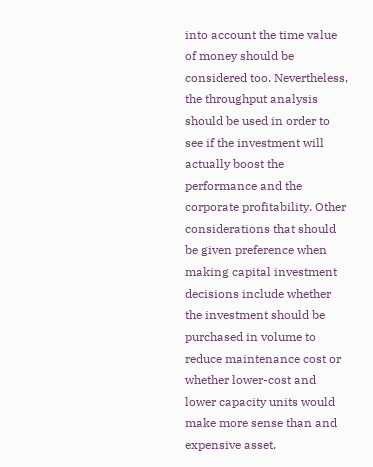into account the time value of money should be considered too. Nevertheless, the throughput analysis should be used in order to see if the investment will actually boost the performance and the corporate profitability. Other considerations that should be given preference when making capital investment decisions include whether the investment should be purchased in volume to reduce maintenance cost or whether lower-cost and lower capacity units would make more sense than and expensive asset.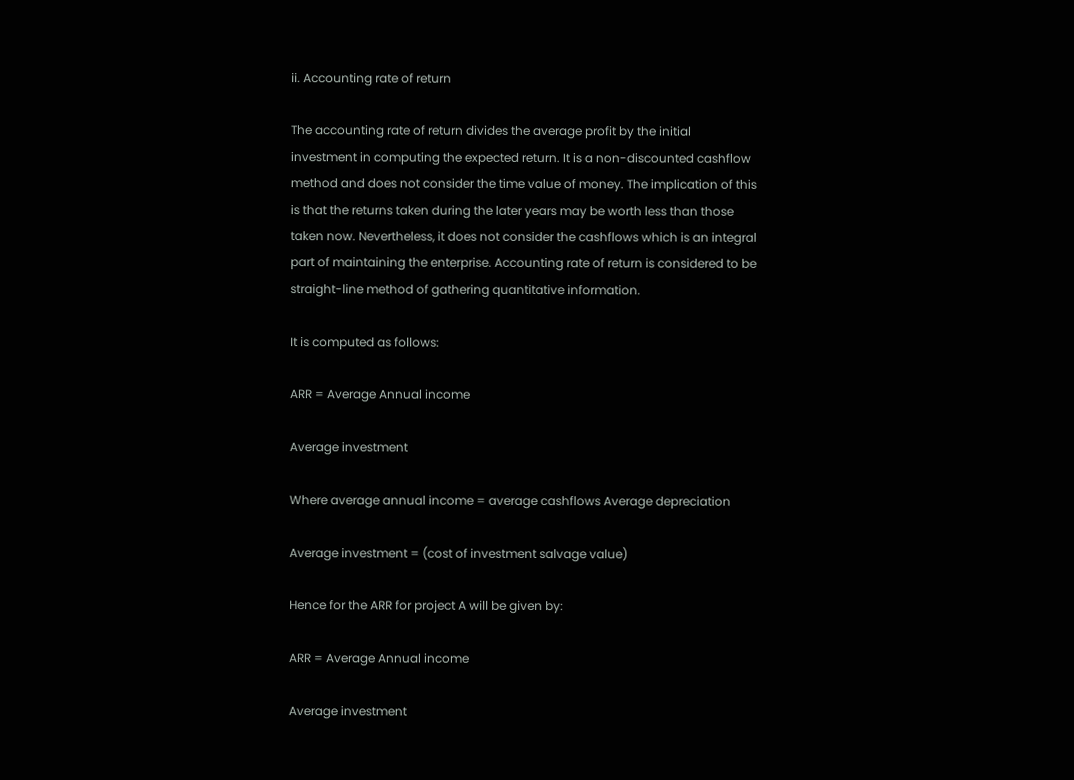ii. Accounting rate of return

The accounting rate of return divides the average profit by the initial investment in computing the expected return. It is a non-discounted cashflow method and does not consider the time value of money. The implication of this is that the returns taken during the later years may be worth less than those taken now. Nevertheless, it does not consider the cashflows which is an integral part of maintaining the enterprise. Accounting rate of return is considered to be straight-line method of gathering quantitative information.

It is computed as follows:

ARR = Average Annual income

Average investment

Where average annual income = average cashflows Average depreciation

Average investment = (cost of investment salvage value)

Hence for the ARR for project A will be given by:

ARR = Average Annual income

Average investment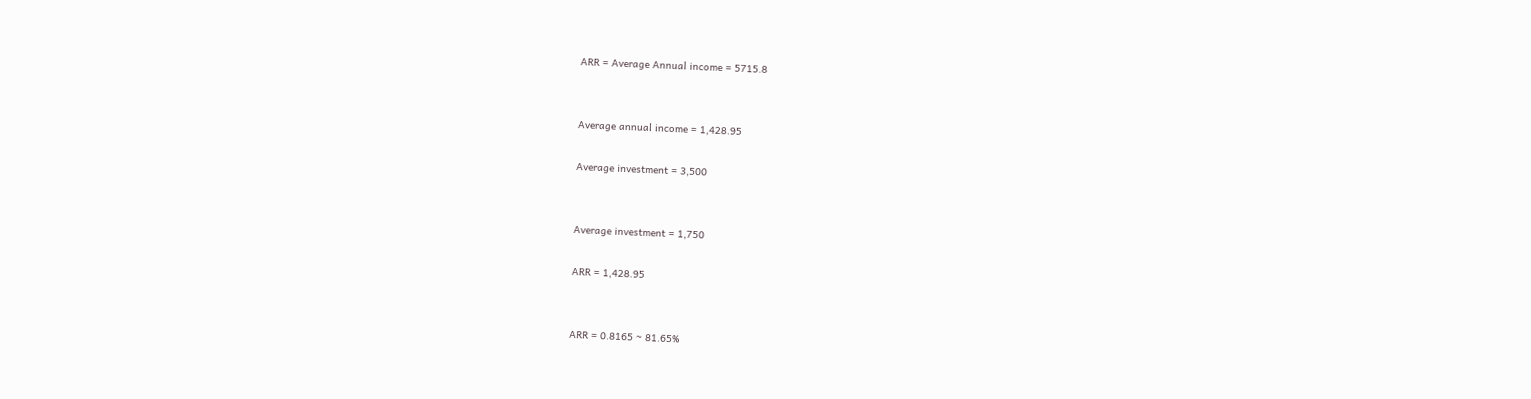ARR = Average Annual income = 5715.8


Average annual income = 1,428.95

Average investment = 3,500


Average investment = 1,750

ARR = 1,428.95


ARR = 0.8165 ~ 81.65%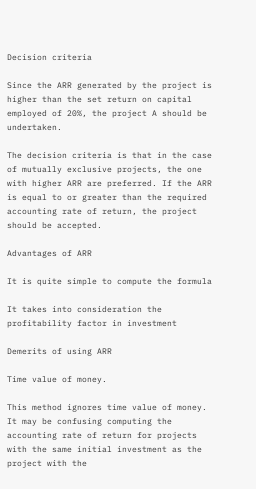Decision criteria

Since the ARR generated by the project is higher than the set return on capital employed of 20%, the project A should be undertaken.

The decision criteria is that in the case of mutually exclusive projects, the one with higher ARR are preferred. If the ARR is equal to or greater than the required accounting rate of return, the project should be accepted.

Advantages of ARR

It is quite simple to compute the formula

It takes into consideration the profitability factor in investment

Demerits of using ARR

Time value of money.

This method ignores time value of money. It may be confusing computing the accounting rate of return for projects with the same initial investment as the project with the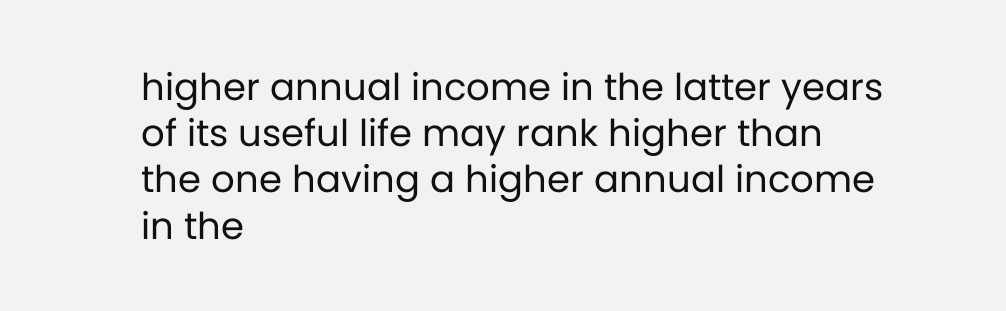higher annual income in the latter years of its useful life may rank higher than the one having a higher annual income in the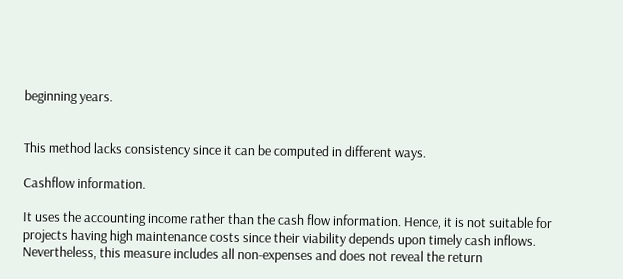beginning years.


This method lacks consistency since it can be computed in different ways.

Cashflow information.

It uses the accounting income rather than the cash flow information. Hence, it is not suitable for projects having high maintenance costs since their viability depends upon timely cash inflows. Nevertheless, this measure includes all non-expenses and does not reveal the return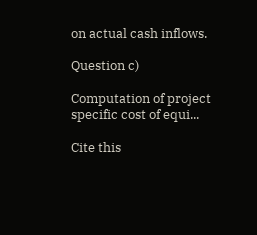on actual cash inflows.

Question c)

Computation of project specific cost of equi...

Cite this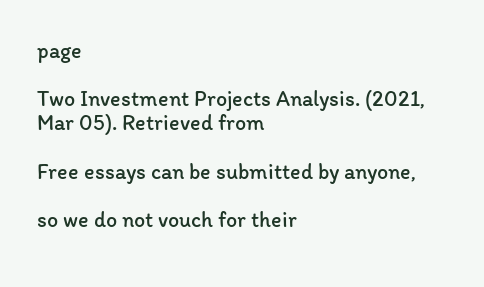page

Two Investment Projects Analysis. (2021, Mar 05). Retrieved from

Free essays can be submitted by anyone,

so we do not vouch for their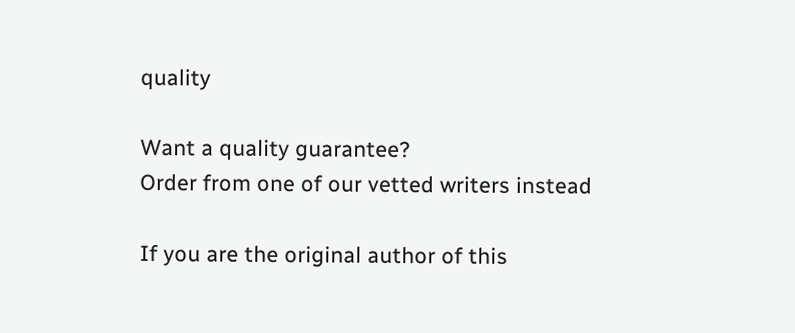quality

Want a quality guarantee?
Order from one of our vetted writers instead

If you are the original author of this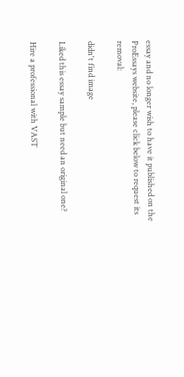essay and no longer wish to have it published on the ProEssays website, please click below to request its removal:

didn't find image

Liked this essay sample but need an original one?

Hire a professional with VAST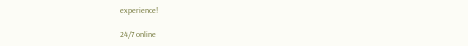experience!

24/7 online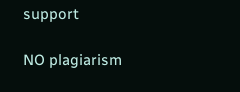support

NO plagiarism